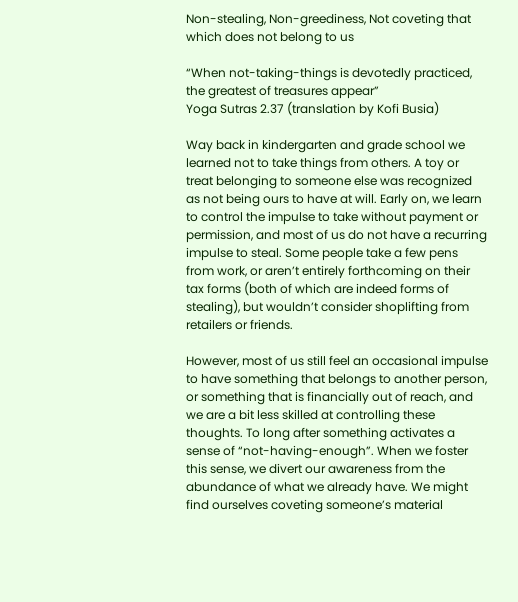Non-stealing, Non-greediness, Not coveting that which does not belong to us

“When not-taking-things is devotedly practiced, the greatest of treasures appear”
Yoga Sutras 2.37 (translation by Kofi Busia)

Way back in kindergarten and grade school we learned not to take things from others. A toy or treat belonging to someone else was recognized as not being ours to have at will. Early on, we learn to control the impulse to take without payment or permission, and most of us do not have a recurring impulse to steal. Some people take a few pens from work, or aren’t entirely forthcoming on their tax forms (both of which are indeed forms of stealing), but wouldn’t consider shoplifting from retailers or friends.

However, most of us still feel an occasional impulse to have something that belongs to another person, or something that is financially out of reach, and we are a bit less skilled at controlling these thoughts. To long after something activates a sense of “not-having-enough”. When we foster this sense, we divert our awareness from the abundance of what we already have. We might find ourselves coveting someone’s material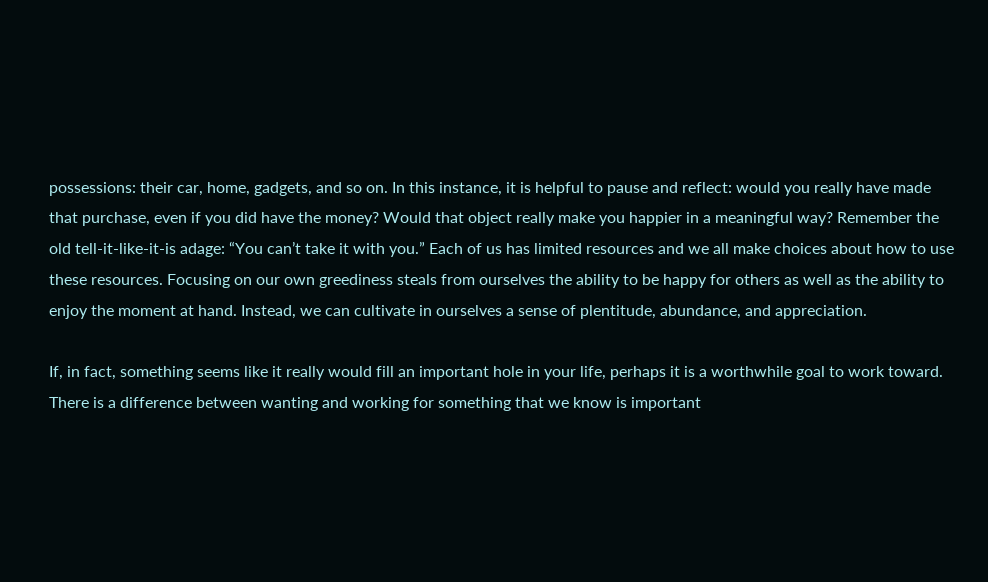possessions: their car, home, gadgets, and so on. In this instance, it is helpful to pause and reflect: would you really have made that purchase, even if you did have the money? Would that object really make you happier in a meaningful way? Remember the old tell-it-like-it-is adage: “You can’t take it with you.” Each of us has limited resources and we all make choices about how to use these resources. Focusing on our own greediness steals from ourselves the ability to be happy for others as well as the ability to enjoy the moment at hand. Instead, we can cultivate in ourselves a sense of plentitude, abundance, and appreciation.

If, in fact, something seems like it really would fill an important hole in your life, perhaps it is a worthwhile goal to work toward. There is a difference between wanting and working for something that we know is important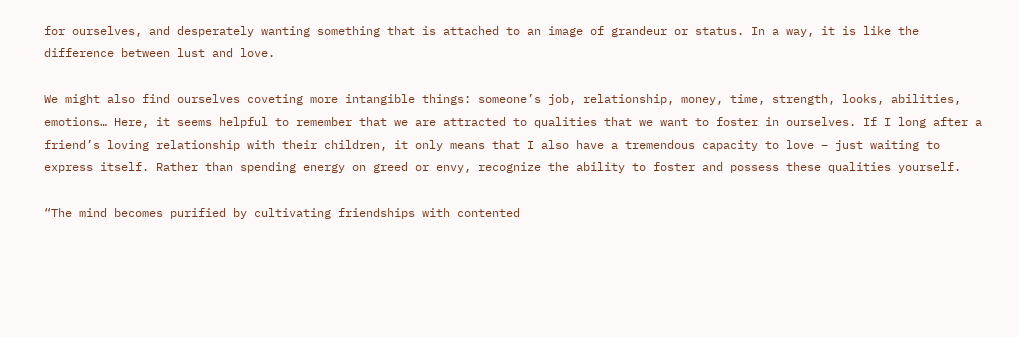for ourselves, and desperately wanting something that is attached to an image of grandeur or status. In a way, it is like the difference between lust and love.

We might also find ourselves coveting more intangible things: someone’s job, relationship, money, time, strength, looks, abilities, emotions… Here, it seems helpful to remember that we are attracted to qualities that we want to foster in ourselves. If I long after a friend’s loving relationship with their children, it only means that I also have a tremendous capacity to love – just waiting to express itself. Rather than spending energy on greed or envy, recognize the ability to foster and possess these qualities yourself.

“The mind becomes purified by cultivating friendships with contented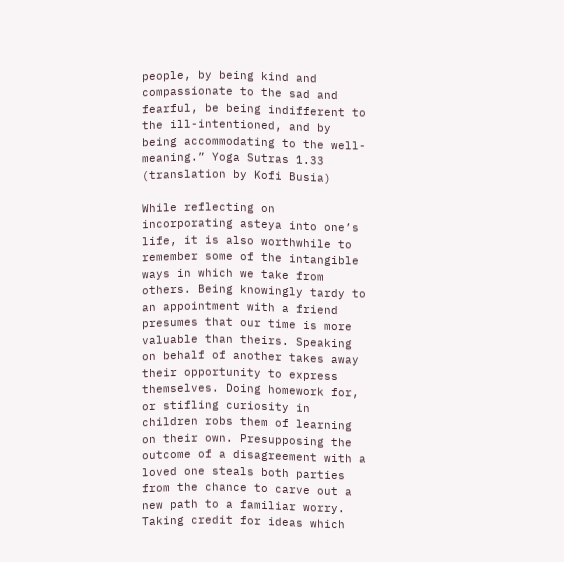people, by being kind and compassionate to the sad and fearful, be being indifferent to the ill-intentioned, and by being accommodating to the well-meaning.” Yoga Sutras 1.33 (translation by Kofi Busia)

While reflecting on incorporating asteya into one’s life, it is also worthwhile to remember some of the intangible ways in which we take from others. Being knowingly tardy to an appointment with a friend presumes that our time is more valuable than theirs. Speaking on behalf of another takes away their opportunity to express themselves. Doing homework for, or stifling curiosity in children robs them of learning on their own. Presupposing the outcome of a disagreement with a loved one steals both parties from the chance to carve out a new path to a familiar worry. Taking credit for ideas which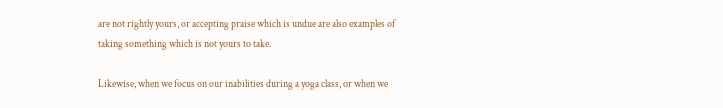are not rightly yours, or accepting praise which is undue are also examples of taking something which is not yours to take.

Likewise, when we focus on our inabilities during a yoga class, or when we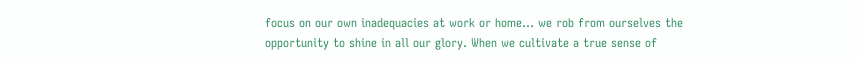focus on our own inadequacies at work or home… we rob from ourselves the opportunity to shine in all our glory. When we cultivate a true sense of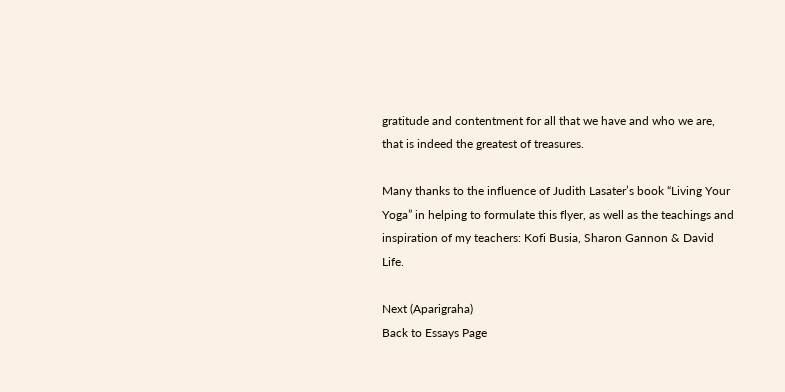gratitude and contentment for all that we have and who we are, that is indeed the greatest of treasures.

Many thanks to the influence of Judith Lasater’s book “Living Your Yoga” in helping to formulate this flyer, as well as the teachings and inspiration of my teachers: Kofi Busia, Sharon Gannon & David Life.

Next (Aparigraha)
Back to Essays Page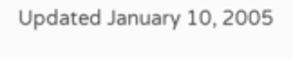Updated January 10, 2005